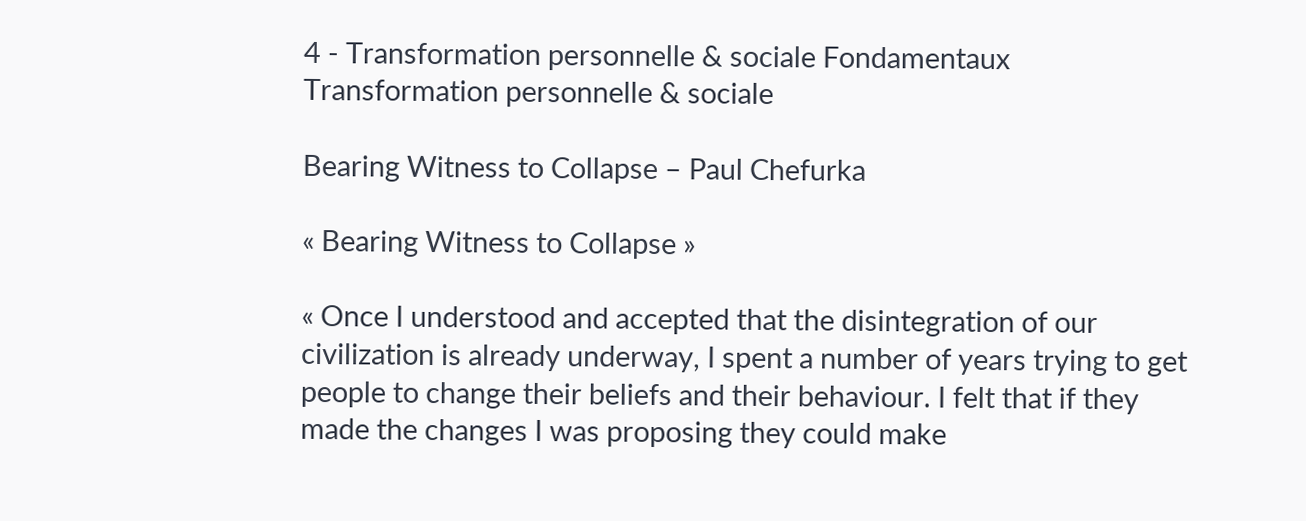4 - Transformation personnelle & sociale Fondamentaux Transformation personnelle & sociale

Bearing Witness to Collapse – Paul Chefurka

« Bearing Witness to Collapse »

« Once I understood and accepted that the disintegration of our civilization is already underway, I spent a number of years trying to get people to change their beliefs and their behaviour. I felt that if they made the changes I was proposing they could make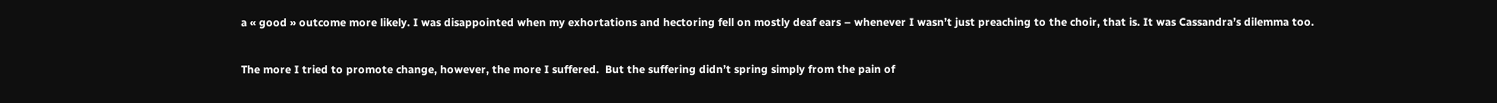a « good » outcome more likely. I was disappointed when my exhortations and hectoring fell on mostly deaf ears – whenever I wasn’t just preaching to the choir, that is. It was Cassandra’s dilemma too.

The more I tried to promote change, however, the more I suffered.  But the suffering didn’t spring simply from the pain of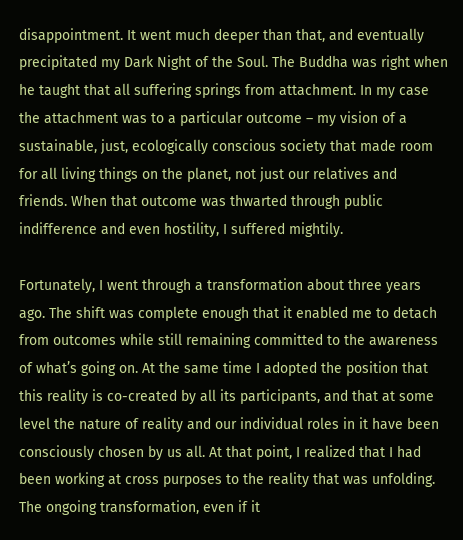disappointment. It went much deeper than that, and eventually precipitated my Dark Night of the Soul. The Buddha was right when he taught that all suffering springs from attachment. In my case the attachment was to a particular outcome – my vision of a sustainable, just, ecologically conscious society that made room for all living things on the planet, not just our relatives and friends. When that outcome was thwarted through public indifference and even hostility, I suffered mightily.

Fortunately, I went through a transformation about three years ago. The shift was complete enough that it enabled me to detach from outcomes while still remaining committed to the awareness of what’s going on. At the same time I adopted the position that this reality is co-created by all its participants, and that at some level the nature of reality and our individual roles in it have been consciously chosen by us all. At that point, I realized that I had been working at cross purposes to the reality that was unfolding. The ongoing transformation, even if it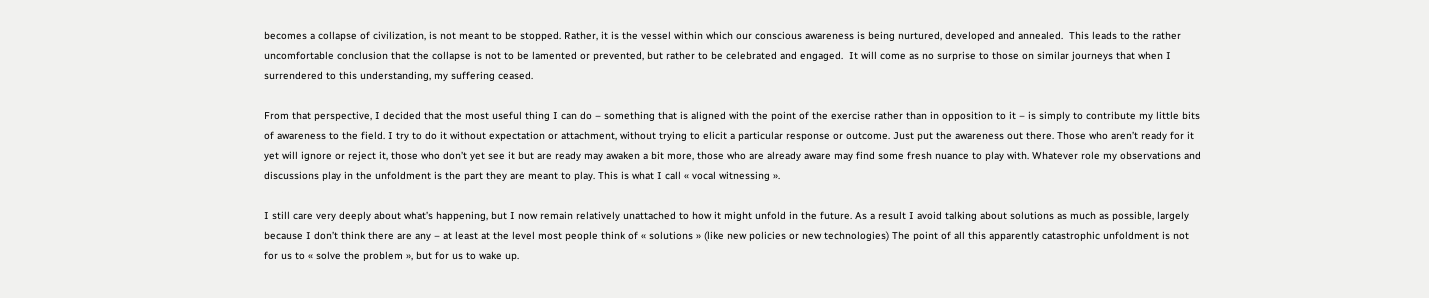becomes a collapse of civilization, is not meant to be stopped. Rather, it is the vessel within which our conscious awareness is being nurtured, developed and annealed.  This leads to the rather uncomfortable conclusion that the collapse is not to be lamented or prevented, but rather to be celebrated and engaged.  It will come as no surprise to those on similar journeys that when I surrendered to this understanding, my suffering ceased.

From that perspective, I decided that the most useful thing I can do – something that is aligned with the point of the exercise rather than in opposition to it – is simply to contribute my little bits of awareness to the field. I try to do it without expectation or attachment, without trying to elicit a particular response or outcome. Just put the awareness out there. Those who aren’t ready for it yet will ignore or reject it, those who don’t yet see it but are ready may awaken a bit more, those who are already aware may find some fresh nuance to play with. Whatever role my observations and discussions play in the unfoldment is the part they are meant to play. This is what I call « vocal witnessing ».

I still care very deeply about what’s happening, but I now remain relatively unattached to how it might unfold in the future. As a result I avoid talking about solutions as much as possible, largely because I don’t think there are any – at least at the level most people think of « solutions » (like new policies or new technologies) The point of all this apparently catastrophic unfoldment is not for us to « solve the problem », but for us to wake up.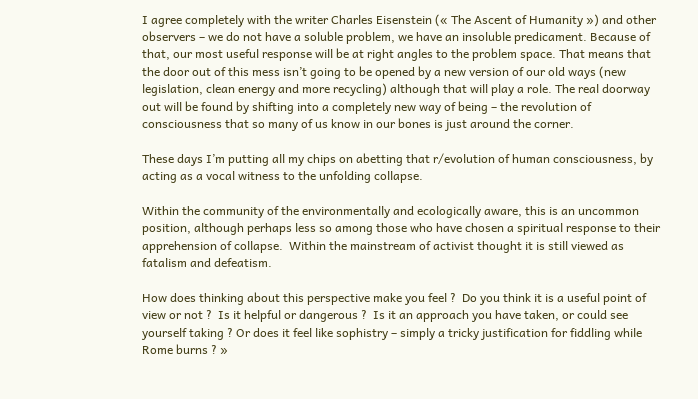I agree completely with the writer Charles Eisenstein (« The Ascent of Humanity ») and other observers – we do not have a soluble problem, we have an insoluble predicament. Because of that, our most useful response will be at right angles to the problem space. That means that the door out of this mess isn’t going to be opened by a new version of our old ways (new legislation, clean energy and more recycling) although that will play a role. The real doorway out will be found by shifting into a completely new way of being – the revolution of consciousness that so many of us know in our bones is just around the corner.

These days I’m putting all my chips on abetting that r/evolution of human consciousness, by acting as a vocal witness to the unfolding collapse.

Within the community of the environmentally and ecologically aware, this is an uncommon position, although perhaps less so among those who have chosen a spiritual response to their apprehension of collapse.  Within the mainstream of activist thought it is still viewed as fatalism and defeatism.

How does thinking about this perspective make you feel ?  Do you think it is a useful point of view or not ?  Is it helpful or dangerous ?  Is it an approach you have taken, or could see yourself taking ? Or does it feel like sophistry – simply a tricky justification for fiddling while Rome burns ? »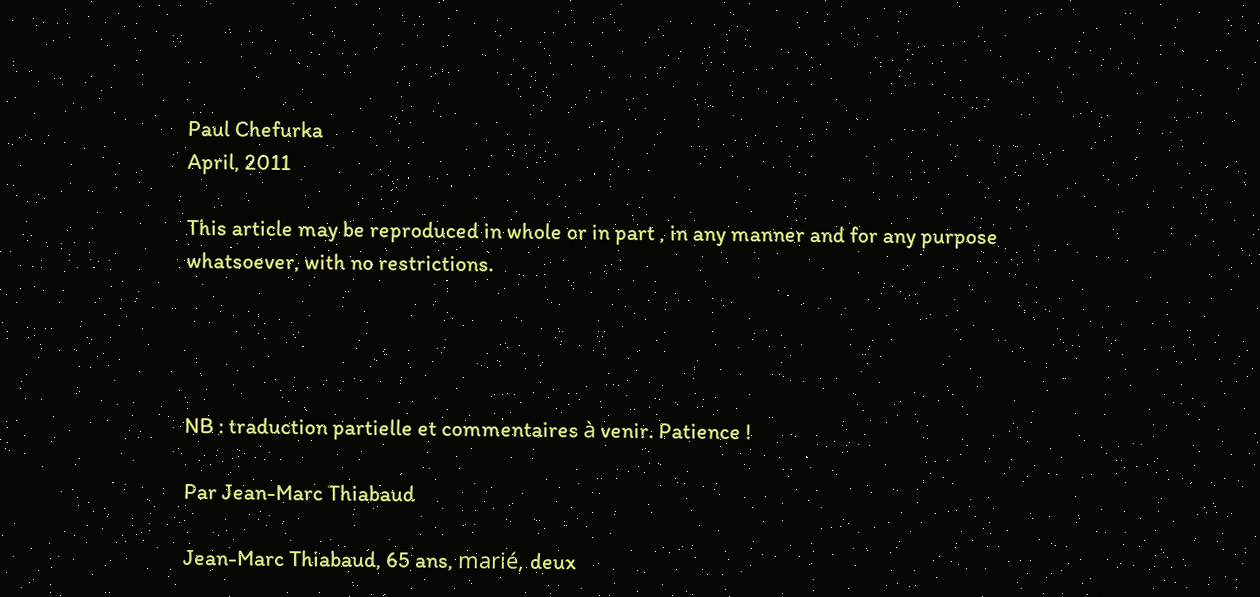Paul Chefurka
April, 2011

This article may be reproduced in whole or in part , in any manner and for any purpose whatsoever, with no restrictions.




NB : traduction partielle et commentaires à venir. Patience !

Par Jean-Marc Thiabaud

Jean-Marc Thiabaud, 65 ans, marié, deux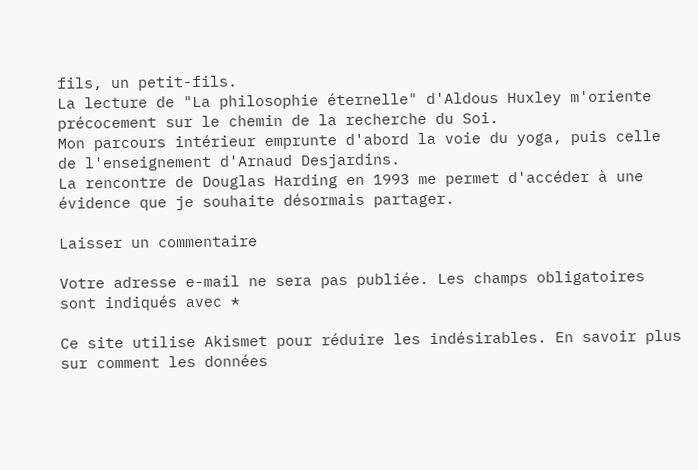fils, un petit-fils.
La lecture de "La philosophie éternelle" d'Aldous Huxley m'oriente précocement sur le chemin de la recherche du Soi.
Mon parcours intérieur emprunte d'abord la voie du yoga, puis celle de l'enseignement d'Arnaud Desjardins.
La rencontre de Douglas Harding en 1993 me permet d'accéder à une évidence que je souhaite désormais partager.

Laisser un commentaire

Votre adresse e-mail ne sera pas publiée. Les champs obligatoires sont indiqués avec *

Ce site utilise Akismet pour réduire les indésirables. En savoir plus sur comment les données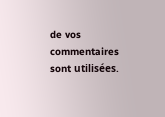de vos commentaires sont utilisées.